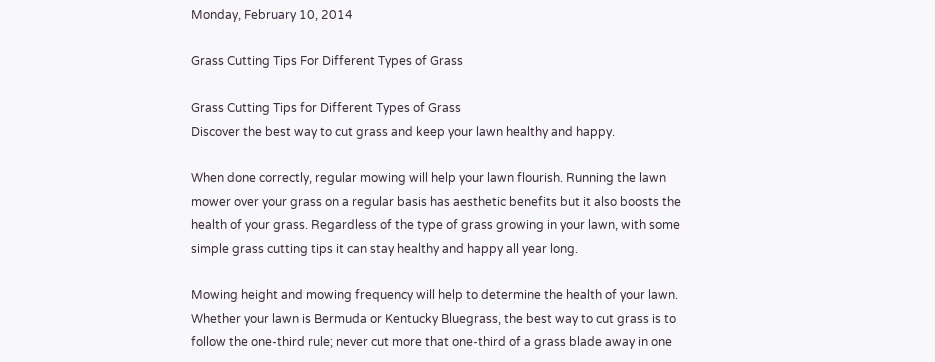Monday, February 10, 2014

Grass Cutting Tips For Different Types of Grass

Grass Cutting Tips for Different Types of Grass
Discover the best way to cut grass and keep your lawn healthy and happy.

When done correctly, regular mowing will help your lawn flourish. Running the lawn mower over your grass on a regular basis has aesthetic benefits but it also boosts the health of your grass. Regardless of the type of grass growing in your lawn, with some simple grass cutting tips it can stay healthy and happy all year long.

Mowing height and mowing frequency will help to determine the health of your lawn. Whether your lawn is Bermuda or Kentucky Bluegrass, the best way to cut grass is to follow the one-third rule; never cut more that one-third of a grass blade away in one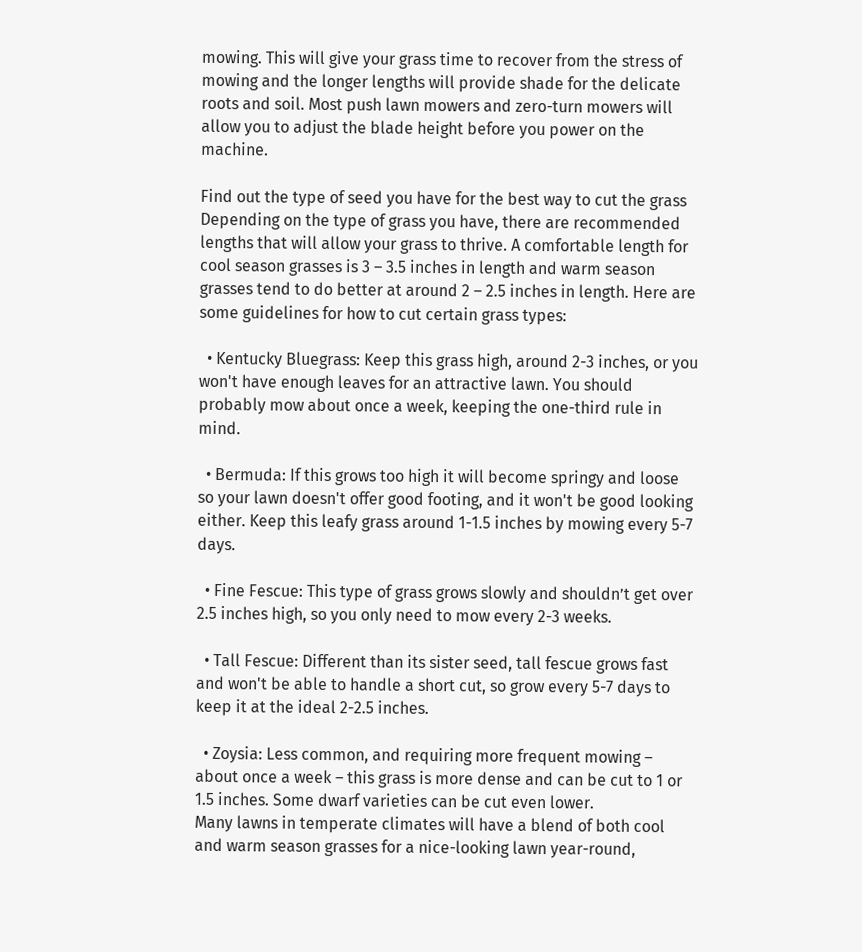mowing. This will give your grass time to recover from the stress of mowing and the longer lengths will provide shade for the delicate roots and soil. Most push lawn mowers and zero-turn mowers will allow you to adjust the blade height before you power on the machine.

Find out the type of seed you have for the best way to cut the grass
Depending on the type of grass you have, there are recommended lengths that will allow your grass to thrive. A comfortable length for cool season grasses is 3 – 3.5 inches in length and warm season grasses tend to do better at around 2 – 2.5 inches in length. Here are some guidelines for how to cut certain grass types:

  • Kentucky Bluegrass: Keep this grass high, around 2-3 inches, or you won't have enough leaves for an attractive lawn. You should probably mow about once a week, keeping the one-third rule in mind.

  • Bermuda: If this grows too high it will become springy and loose so your lawn doesn't offer good footing, and it won't be good looking either. Keep this leafy grass around 1-1.5 inches by mowing every 5-7 days.

  • Fine Fescue: This type of grass grows slowly and shouldn’t get over 2.5 inches high, so you only need to mow every 2-3 weeks.

  • Tall Fescue: Different than its sister seed, tall fescue grows fast and won't be able to handle a short cut, so grow every 5-7 days to keep it at the ideal 2-2.5 inches.

  • Zoysia: Less common, and requiring more frequent mowing – about once a week – this grass is more dense and can be cut to 1 or 1.5 inches. Some dwarf varieties can be cut even lower.
Many lawns in temperate climates will have a blend of both cool and warm season grasses for a nice-looking lawn year-round,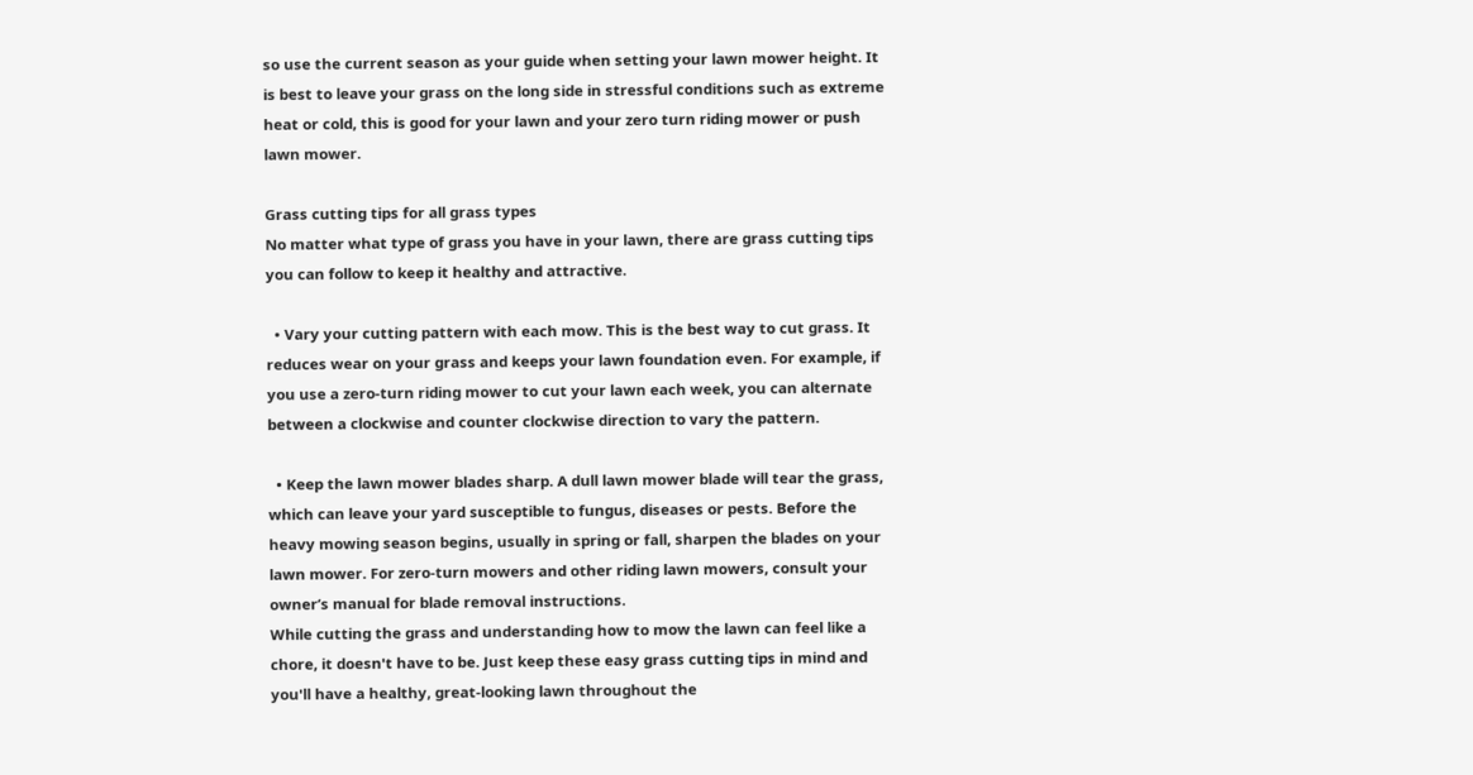so use the current season as your guide when setting your lawn mower height. It is best to leave your grass on the long side in stressful conditions such as extreme heat or cold, this is good for your lawn and your zero turn riding mower or push lawn mower.

Grass cutting tips for all grass types
No matter what type of grass you have in your lawn, there are grass cutting tips you can follow to keep it healthy and attractive.

  • Vary your cutting pattern with each mow. This is the best way to cut grass. It reduces wear on your grass and keeps your lawn foundation even. For example, if you use a zero-turn riding mower to cut your lawn each week, you can alternate between a clockwise and counter clockwise direction to vary the pattern.

  • Keep the lawn mower blades sharp. A dull lawn mower blade will tear the grass, which can leave your yard susceptible to fungus, diseases or pests. Before the heavy mowing season begins, usually in spring or fall, sharpen the blades on your lawn mower. For zero-turn mowers and other riding lawn mowers, consult your owner’s manual for blade removal instructions.
While cutting the grass and understanding how to mow the lawn can feel like a chore, it doesn't have to be. Just keep these easy grass cutting tips in mind and you'll have a healthy, great-looking lawn throughout the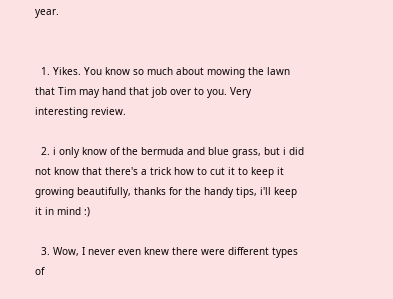year.


  1. Yikes. You know so much about mowing the lawn that Tim may hand that job over to you. Very interesting review.

  2. i only know of the bermuda and blue grass, but i did not know that there's a trick how to cut it to keep it growing beautifully, thanks for the handy tips, i'll keep it in mind :)

  3. Wow, I never even knew there were different types of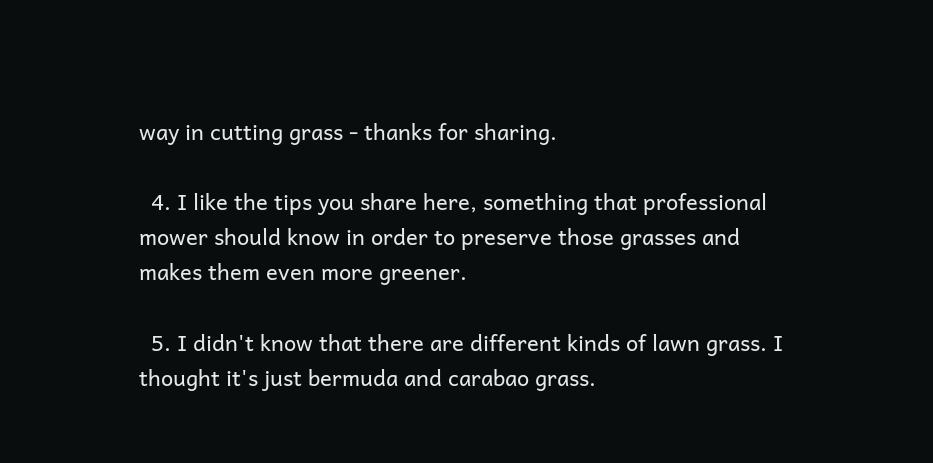way in cutting grass - thanks for sharing.

  4. I like the tips you share here, something that professional mower should know in order to preserve those grasses and makes them even more greener.

  5. I didn't know that there are different kinds of lawn grass. I thought it's just bermuda and carabao grass.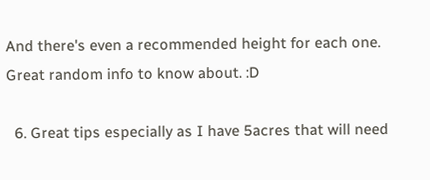And there's even a recommended height for each one. Great random info to know about. :D

  6. Great tips especially as I have 5acres that will need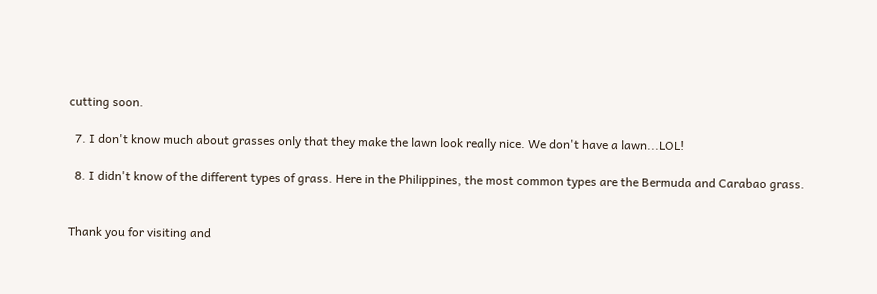cutting soon.

  7. I don't know much about grasses only that they make the lawn look really nice. We don't have a lawn...LOL!

  8. I didn't know of the different types of grass. Here in the Philippines, the most common types are the Bermuda and Carabao grass.


Thank you for visiting and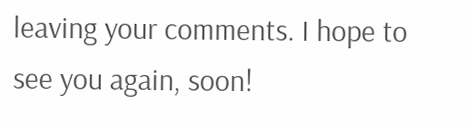leaving your comments. I hope to see you again, soon!